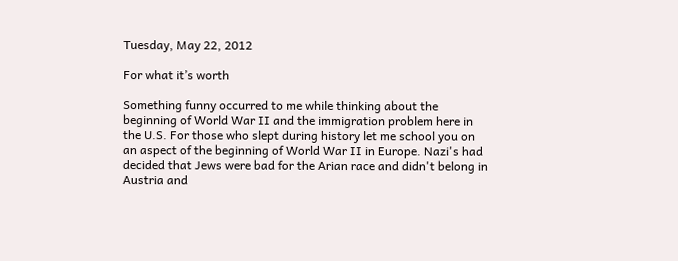Tuesday, May 22, 2012

For what it’s worth

Something funny occurred to me while thinking about the beginning of World War II and the immigration problem here in the U.S. For those who slept during history let me school you on an aspect of the beginning of World War II in Europe. Nazi's had decided that Jews were bad for the Arian race and didn't belong in Austria and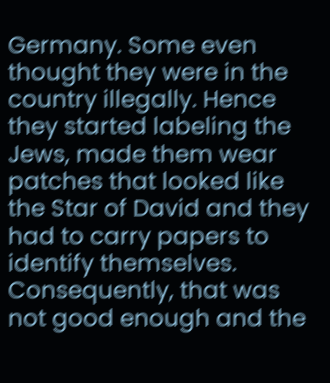Germany. Some even thought they were in the country illegally. Hence they started labeling the Jews, made them wear patches that looked like the Star of David and they had to carry papers to identify themselves. Consequently, that was not good enough and the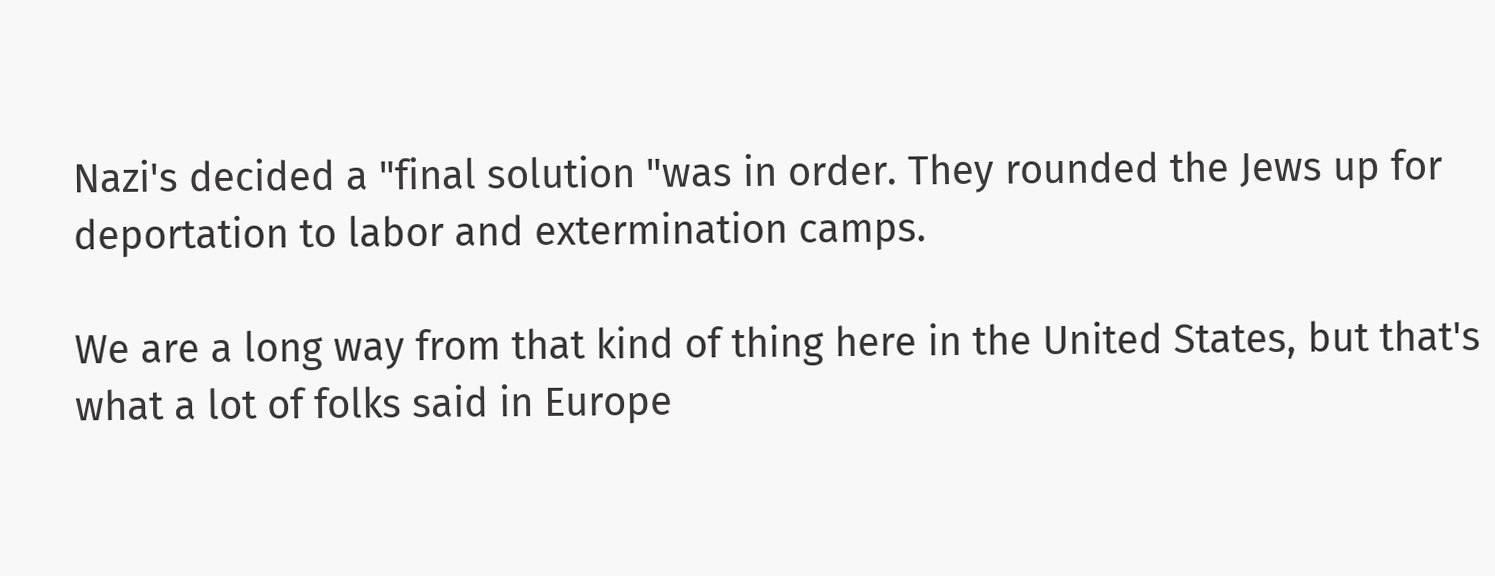Nazi's decided a "final solution "was in order. They rounded the Jews up for deportation to labor and extermination camps.

We are a long way from that kind of thing here in the United States, but that's what a lot of folks said in Europe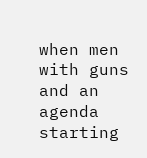when men with guns and an agenda starting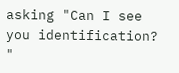asking "Can I see you identification? "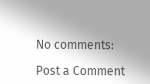No comments:

Post a Comment